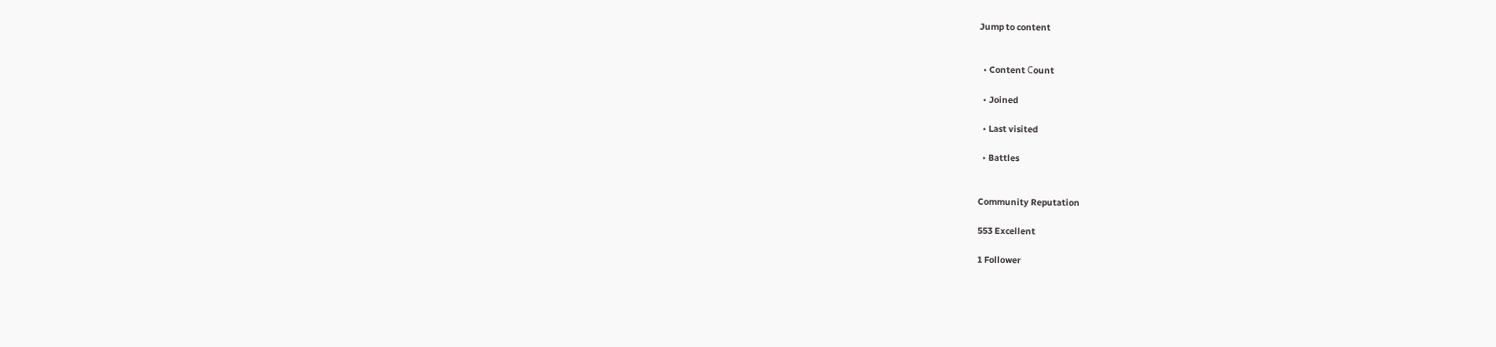Jump to content


  • Content Сount

  • Joined

  • Last visited

  • Battles


Community Reputation

553 Excellent

1 Follower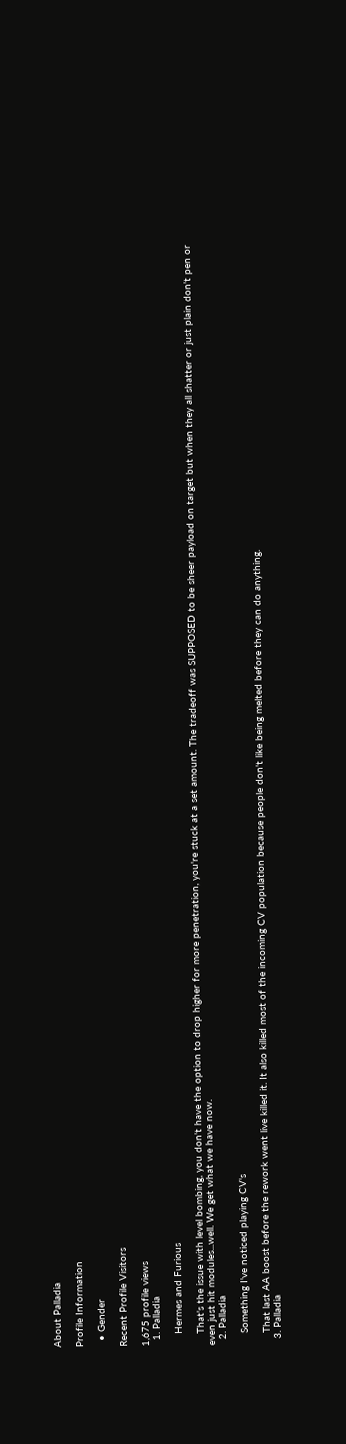About Palladia

Profile Information

  • Gender

Recent Profile Visitors

1,675 profile views
  1. Palladia

    Hermes and Furious

    That's the issue with level bombing, you don't have the option to drop higher for more penetration, you're stuck at a set amount. The tradeoff was SUPPOSED to be sheer payload on target but when they all shatter or just plain don't pen or even just hit modules...well. We get what we have now.
  2. Palladia

    Something I've noticed playing CV's

    That last AA boost before the rework went live killed it. It also killed most of the incoming CV population because people don't like being melted before they can do anything.
  3. Palladia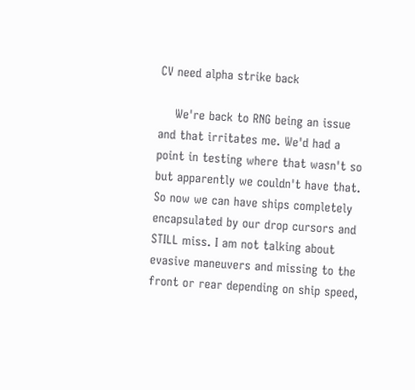CV need alpha strike back

    We're back to RNG being an issue and that irritates me. We'd had a point in testing where that wasn't so but apparently we couldn't have that. So now we can have ships completely encapsulated by our drop cursors and STILL miss. I am not talking about evasive maneuvers and missing to the front or rear depending on ship speed,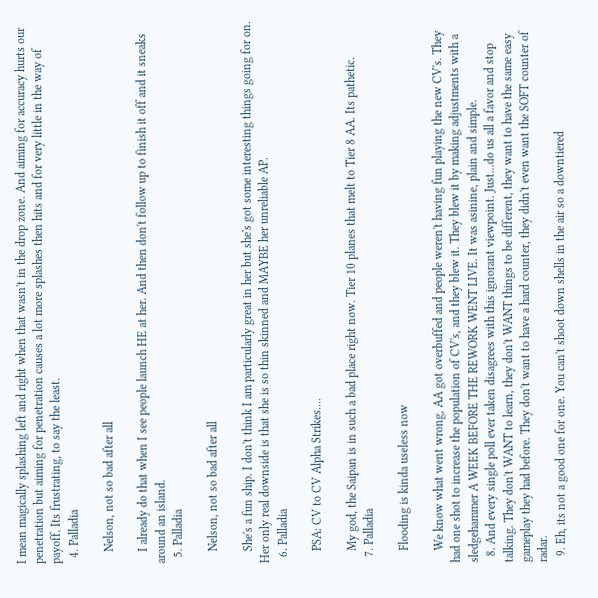I mean magically splashing left and right when that wasn't in the drop zone. And aiming for accuracy hurts our penetration but aiming for penetration causes a lot more splashes then hits and for very little in the way of payoff. Its frustrating, to say the least.
  4. Palladia

    Nelson, not so bad after all

    I already do that when I see people launch HE at her. And then don't follow up to finish it off and it sneaks around an island.
  5. Palladia

    Nelson, not so bad after all

    She's a fun ship. I don't think I am particularly great in her but she's got some interesting things going for on. Her only real downside is that she is so thin skinned and MAYBE her unreliable AP.
  6. Palladia

    PSA: CV to CV Alpha Strikes....

    My god, the Saipan is in such a bad place right now. Tier 10 planes that melt to Tier 8 AA. Its pathetic.
  7. Palladia

    Flooding is kinda useless now

    We know what went wrong, AA got overbuffed and people weren't having fun playing the new CV's. They had one shot to increase the population of CV's, and they blew it. They blew it by making adjustments with a sledgehammer A WEEK BEFORE THE REWORK WENT LIVE. It was asinine, plain and simple.
  8. And every single poll ever taken disagrees with this ignorant viewpoint. Just...do us all a favor and stop talking. They don't WANT to learn, they don't WANT things to be different, they want to have the same easy gameplay they had before. They don't want to have a hard counter, they didn't even want the SOFT counter of radar.
  9. Eh, its not a good one for one. You can't shoot down shells in the air so a downtiered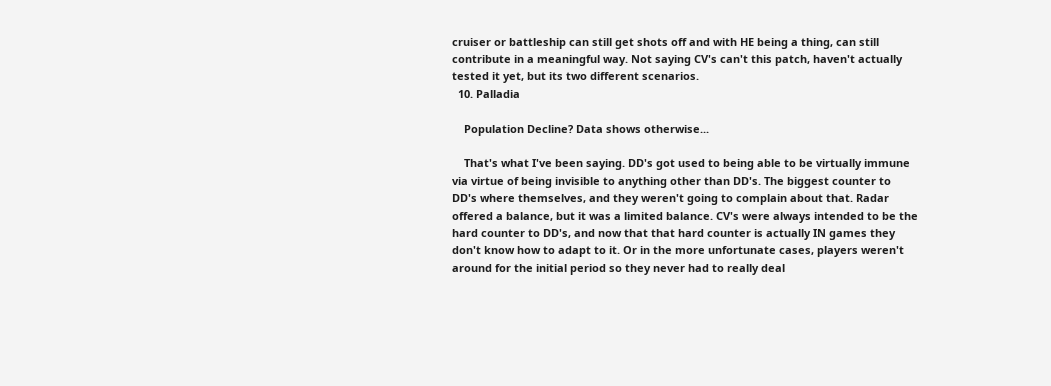cruiser or battleship can still get shots off and with HE being a thing, can still contribute in a meaningful way. Not saying CV's can't this patch, haven't actually tested it yet, but its two different scenarios.
  10. Palladia

    Population Decline? Data shows otherwise...

    That's what I've been saying. DD's got used to being able to be virtually immune via virtue of being invisible to anything other than DD's. The biggest counter to DD's where themselves, and they weren't going to complain about that. Radar offered a balance, but it was a limited balance. CV's were always intended to be the hard counter to DD's, and now that that hard counter is actually IN games they don't know how to adapt to it. Or in the more unfortunate cases, players weren't around for the initial period so they never had to really deal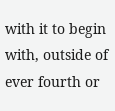with it to begin with, outside of ever fourth or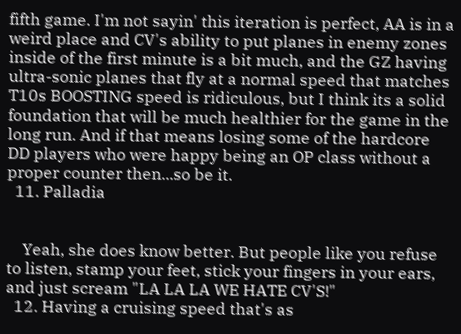fifth game. I'm not sayin' this iteration is perfect, AA is in a weird place and CV's ability to put planes in enemy zones inside of the first minute is a bit much, and the GZ having ultra-sonic planes that fly at a normal speed that matches T10s BOOSTING speed is ridiculous, but I think its a solid foundation that will be much healthier for the game in the long run. And if that means losing some of the hardcore DD players who were happy being an OP class without a proper counter then...so be it.
  11. Palladia


    Yeah, she does know better. But people like you refuse to listen, stamp your feet, stick your fingers in your ears, and just scream "LA LA LA WE HATE CV'S!"
  12. Having a cruising speed that's as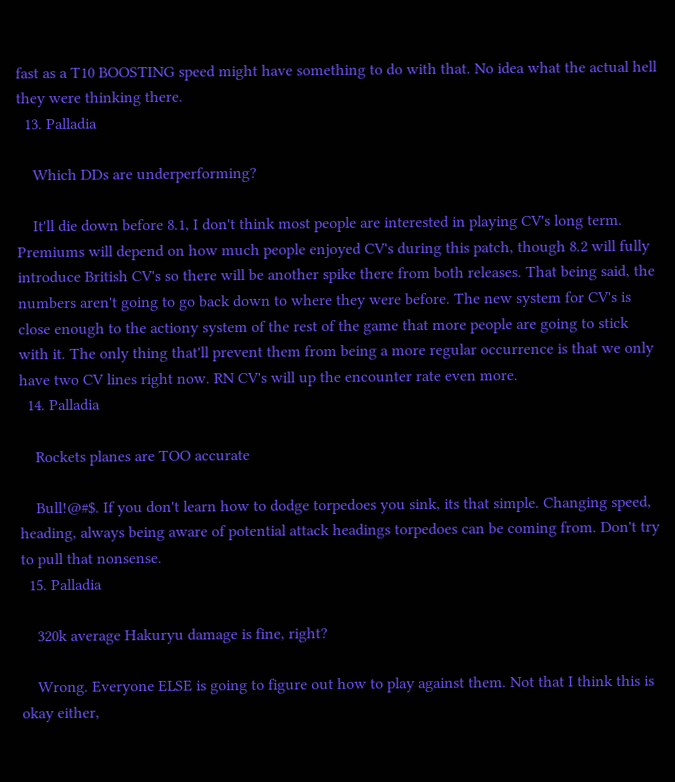fast as a T10 BOOSTING speed might have something to do with that. No idea what the actual hell they were thinking there.
  13. Palladia

    Which DDs are underperforming?

    It'll die down before 8.1, I don't think most people are interested in playing CV's long term. Premiums will depend on how much people enjoyed CV's during this patch, though 8.2 will fully introduce British CV's so there will be another spike there from both releases. That being said, the numbers aren't going to go back down to where they were before. The new system for CV's is close enough to the actiony system of the rest of the game that more people are going to stick with it. The only thing that'll prevent them from being a more regular occurrence is that we only have two CV lines right now. RN CV's will up the encounter rate even more.
  14. Palladia

    Rockets planes are TOO accurate

    Bull!@#$. If you don't learn how to dodge torpedoes you sink, its that simple. Changing speed, heading, always being aware of potential attack headings torpedoes can be coming from. Don't try to pull that nonsense.
  15. Palladia

    320k average Hakuryu damage is fine, right?

    Wrong. Everyone ELSE is going to figure out how to play against them. Not that I think this is okay either,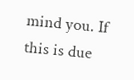mind you. If this is due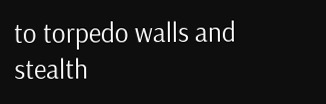to torpedo walls and stealth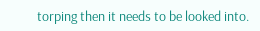torping then it needs to be looked into.